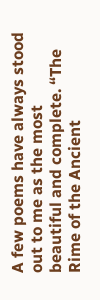A few poems have always stood out to me as the most beautiful and complete. “The Rime of the Ancient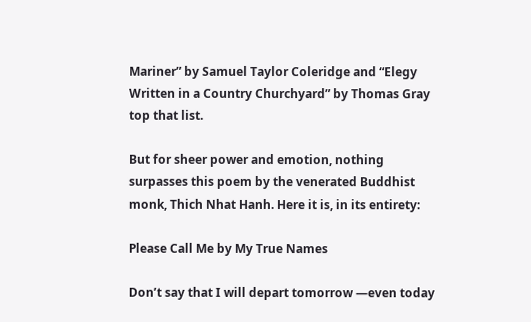Mariner” by Samuel Taylor Coleridge and “Elegy Written in a Country Churchyard” by Thomas Gray top that list.

But for sheer power and emotion, nothing surpasses this poem by the venerated Buddhist monk, Thich Nhat Hanh. Here it is, in its entirety:

Please Call Me by My True Names

Don’t say that I will depart tomorrow —even today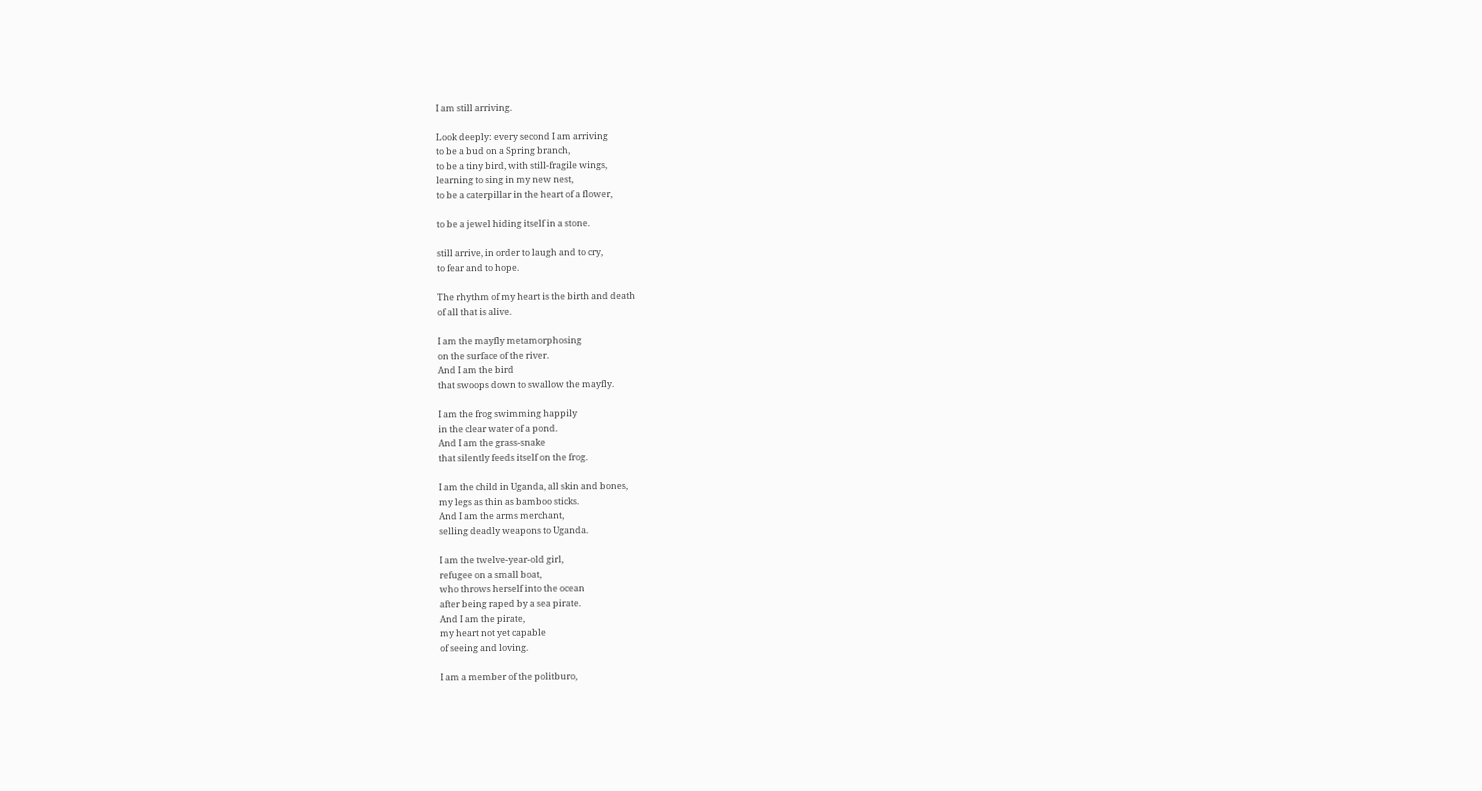I am still arriving.

Look deeply: every second I am arriving
to be a bud on a Spring branch,
to be a tiny bird, with still-fragile wings,
learning to sing in my new nest,
to be a caterpillar in the heart of a flower,

to be a jewel hiding itself in a stone.

still arrive, in order to laugh and to cry,
to fear and to hope.

The rhythm of my heart is the birth and death
of all that is alive.

I am the mayfly metamorphosing
on the surface of the river.
And I am the bird
that swoops down to swallow the mayfly.

I am the frog swimming happily
in the clear water of a pond.
And I am the grass-snake
that silently feeds itself on the frog.

I am the child in Uganda, all skin and bones,
my legs as thin as bamboo sticks.
And I am the arms merchant,
selling deadly weapons to Uganda.

I am the twelve-year-old girl,
refugee on a small boat,
who throws herself into the ocean
after being raped by a sea pirate.
And I am the pirate,
my heart not yet capable
of seeing and loving.

I am a member of the politburo,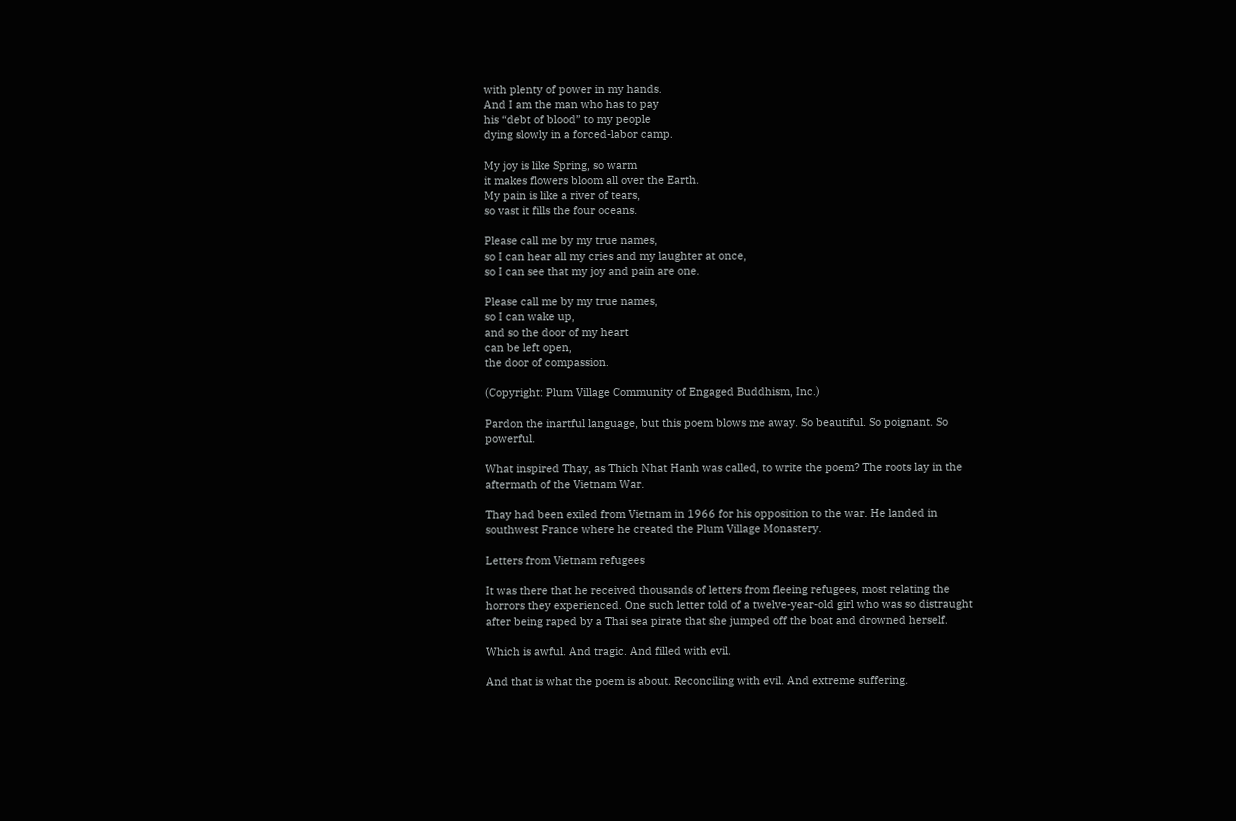with plenty of power in my hands.
And I am the man who has to pay
his “debt of blood” to my people
dying slowly in a forced-labor camp.

My joy is like Spring, so warm
it makes flowers bloom all over the Earth.
My pain is like a river of tears,
so vast it fills the four oceans.

Please call me by my true names,
so I can hear all my cries and my laughter at once,
so I can see that my joy and pain are one.

Please call me by my true names,
so I can wake up,
and so the door of my heart
can be left open,
the door of compassion.

(Copyright: Plum Village Community of Engaged Buddhism, Inc.)

Pardon the inartful language, but this poem blows me away. So beautiful. So poignant. So powerful.

What inspired Thay, as Thich Nhat Hanh was called, to write the poem? The roots lay in the aftermath of the Vietnam War.

Thay had been exiled from Vietnam in 1966 for his opposition to the war. He landed in southwest France where he created the Plum Village Monastery.

Letters from Vietnam refugees

It was there that he received thousands of letters from fleeing refugees, most relating the horrors they experienced. One such letter told of a twelve-year-old girl who was so distraught after being raped by a Thai sea pirate that she jumped off the boat and drowned herself.

Which is awful. And tragic. And filled with evil.

And that is what the poem is about. Reconciling with evil. And extreme suffering.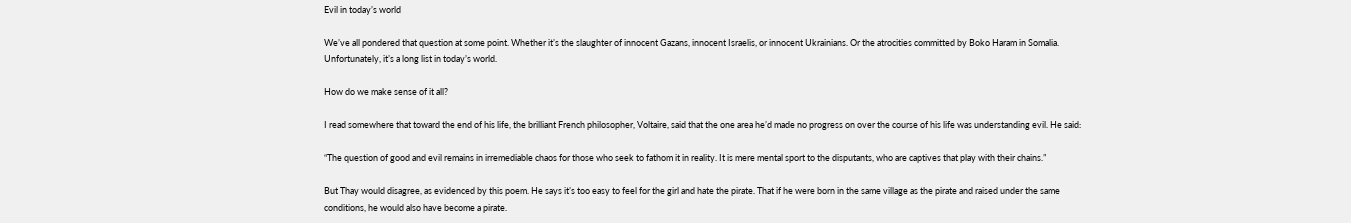Evil in today’s world

We’ve all pondered that question at some point. Whether it’s the slaughter of innocent Gazans, innocent Israelis, or innocent Ukrainians. Or the atrocities committed by Boko Haram in Somalia. Unfortunately, it’s a long list in today’s world.

How do we make sense of it all?

I read somewhere that toward the end of his life, the brilliant French philosopher, Voltaire, said that the one area he’d made no progress on over the course of his life was understanding evil. He said:

“The question of good and evil remains in irremediable chaos for those who seek to fathom it in reality. It is mere mental sport to the disputants, who are captives that play with their chains.”

But Thay would disagree, as evidenced by this poem. He says it’s too easy to feel for the girl and hate the pirate. That if he were born in the same village as the pirate and raised under the same conditions, he would also have become a pirate.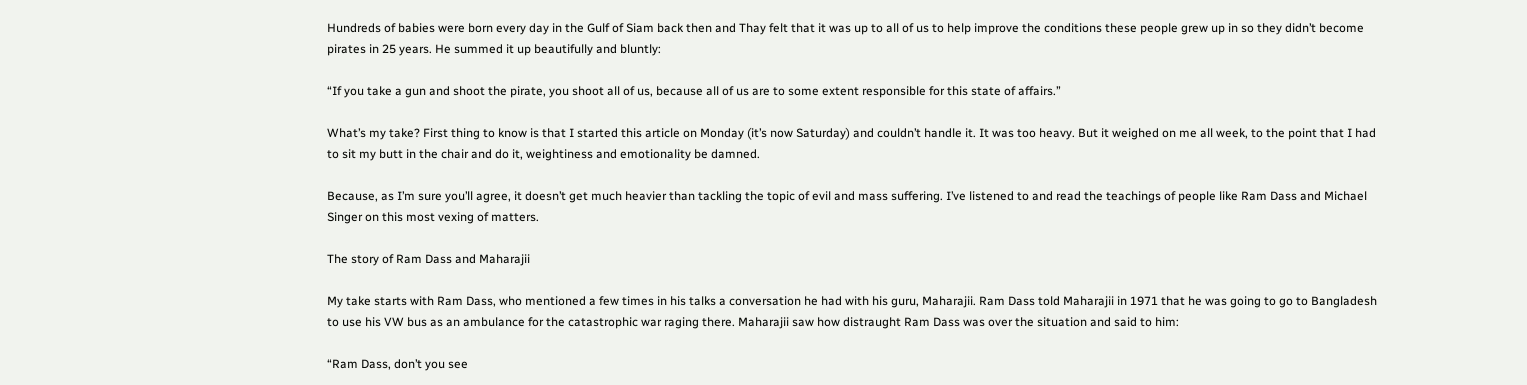Hundreds of babies were born every day in the Gulf of Siam back then and Thay felt that it was up to all of us to help improve the conditions these people grew up in so they didn’t become pirates in 25 years. He summed it up beautifully and bluntly:

“If you take a gun and shoot the pirate, you shoot all of us, because all of us are to some extent responsible for this state of affairs.”

What’s my take? First thing to know is that I started this article on Monday (it’s now Saturday) and couldn’t handle it. It was too heavy. But it weighed on me all week, to the point that I had to sit my butt in the chair and do it, weightiness and emotionality be damned.

Because, as I’m sure you’ll agree, it doesn’t get much heavier than tackling the topic of evil and mass suffering. I’ve listened to and read the teachings of people like Ram Dass and Michael Singer on this most vexing of matters.

The story of Ram Dass and Maharajii

My take starts with Ram Dass, who mentioned a few times in his talks a conversation he had with his guru, Maharajii. Ram Dass told Maharajii in 1971 that he was going to go to Bangladesh to use his VW bus as an ambulance for the catastrophic war raging there. Maharajii saw how distraught Ram Dass was over the situation and said to him:

“Ram Dass, don’t you see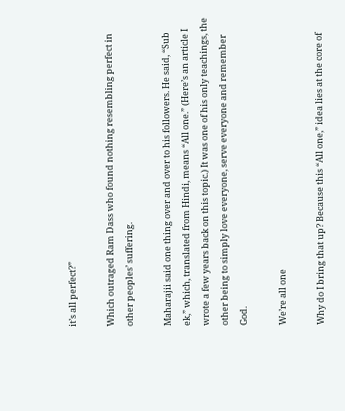it’s all perfect?”

Which outraged Ram Dass who found nothing resembling perfect in other peoples’ suffering.

Maharajii said one thing over and over to his followers. He said, “Sub ek,” which, translated from Hindi, means “All one.” (Here’s an article I wrote a few years back on this topic.) It was one of his only teachings, the other being to simply love everyone, serve everyone and remember God.

We’re all one

Why do I bring that up? Because this “All one,” idea lies at the core of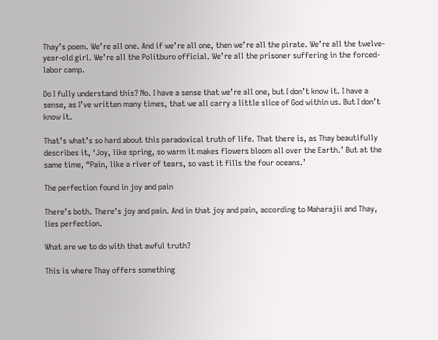Thay’s poem. We’re all one. And if we’re all one, then we’re all the pirate. We’re all the twelve-year-old girl. We’re all the Politburo official. We’re all the prisoner suffering in the forced-labor camp.

Do I fully understand this? No. I have a sense that we’re all one, but I don’t know it. I have a sense, as I’ve written many times, that we all carry a little slice of God within us. But I don’t know it.

That’s what’s so hard about this paradoxical truth of life. That there is, as Thay beautifully describes it, ‘Joy, like spring, so warm it makes flowers bloom all over the Earth.’ But at the same time, “Pain, like a river of tears, so vast it fills the four oceans.’

The perfection found in joy and pain

There’s both. There’s joy and pain. And in that joy and pain, according to Maharajii and Thay, lies perfection.

What are we to do with that awful truth?

This is where Thay offers something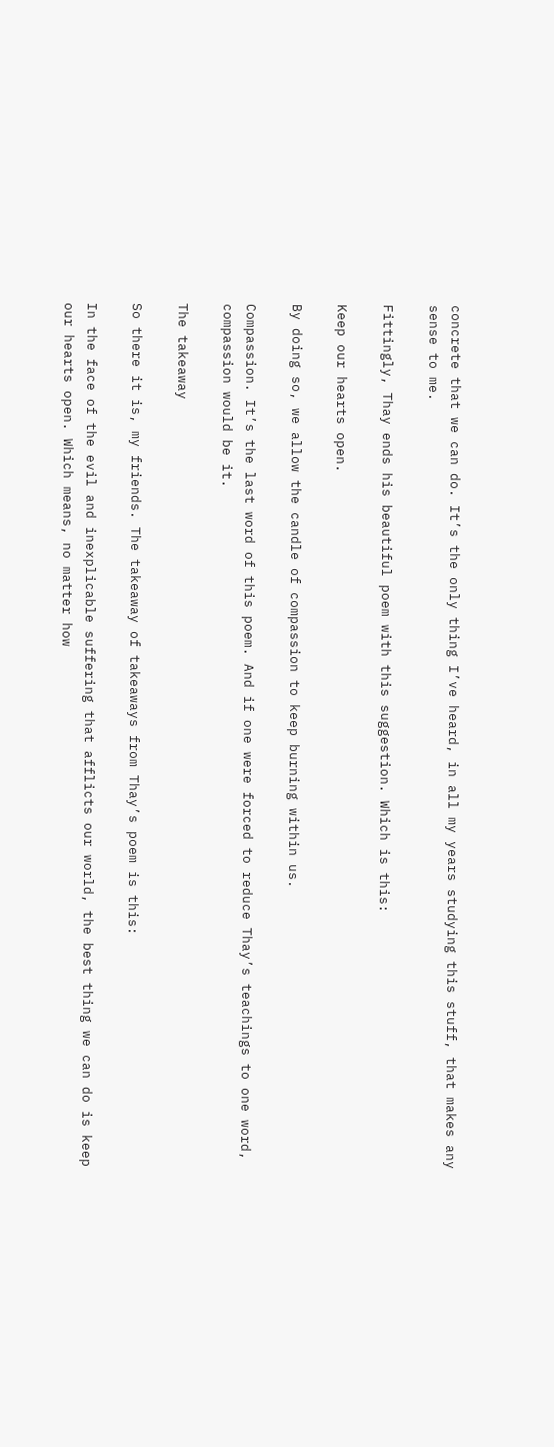concrete that we can do. It’s the only thing I’ve heard, in all my years studying this stuff, that makes any sense to me.

Fittingly, Thay ends his beautiful poem with this suggestion. Which is this:

Keep our hearts open.

By doing so, we allow the candle of compassion to keep burning within us.

Compassion. It’s the last word of this poem. And if one were forced to reduce Thay’s teachings to one word, compassion would be it.

The takeaway

So there it is, my friends. The takeaway of takeaways from Thay’s poem is this:

In the face of the evil and inexplicable suffering that afflicts our world, the best thing we can do is keep our hearts open. Which means, no matter how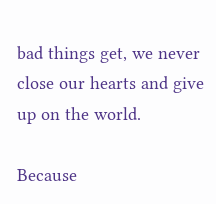bad things get, we never close our hearts and give up on the world.

Because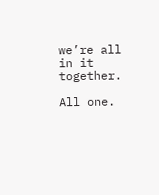we’re all in it together.

All one.